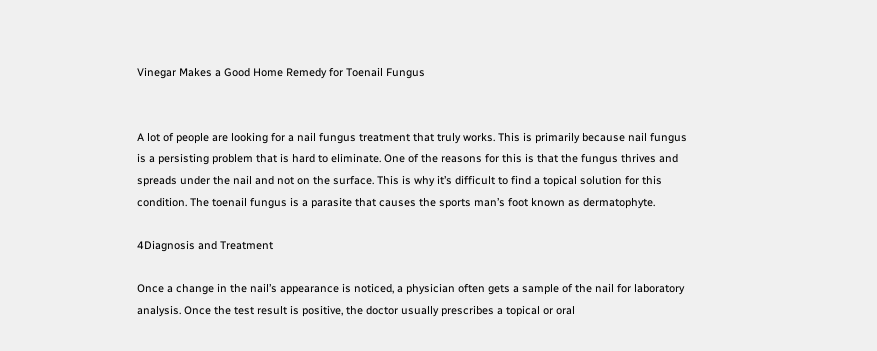Vinegar Makes a Good Home Remedy for Toenail Fungus


A lot of people are looking for a nail fungus treatment that truly works. This is primarily because nail fungus is a persisting problem that is hard to eliminate. One of the reasons for this is that the fungus thrives and spreads under the nail and not on the surface. This is why it’s difficult to find a topical solution for this condition. The toenail fungus is a parasite that causes the sports man’s foot known as dermatophyte.

4Diagnosis and Treatment

Once a change in the nail’s appearance is noticed, a physician often gets a sample of the nail for laboratory analysis. Once the test result is positive, the doctor usually prescribes a topical or oral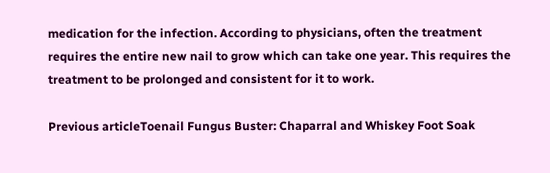medication for the infection. According to physicians, often the treatment requires the entire new nail to grow which can take one year. This requires the treatment to be prolonged and consistent for it to work.

Previous articleToenail Fungus Buster: Chaparral and Whiskey Foot Soak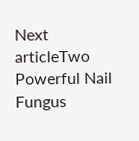Next articleTwo Powerful Nail Fungus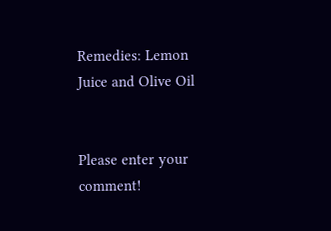Remedies: Lemon Juice and Olive Oil


Please enter your comment!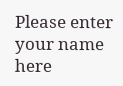Please enter your name here